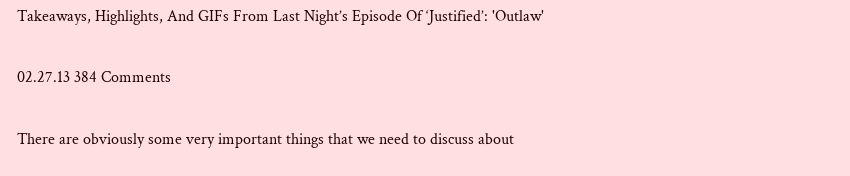Takeaways, Highlights, And GIFs From Last Night’s Episode Of ‘Justified’: 'Outlaw'

02.27.13 384 Comments

There are obviously some very important things that we need to discuss about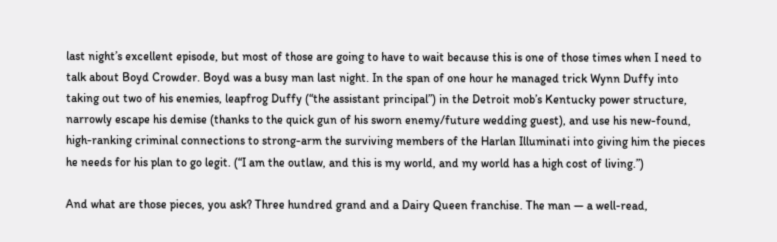last night’s excellent episode, but most of those are going to have to wait because this is one of those times when I need to talk about Boyd Crowder. Boyd was a busy man last night. In the span of one hour he managed trick Wynn Duffy into taking out two of his enemies, leapfrog Duffy (“the assistant principal”) in the Detroit mob’s Kentucky power structure, narrowly escape his demise (thanks to the quick gun of his sworn enemy/future wedding guest), and use his new-found, high-ranking criminal connections to strong-arm the surviving members of the Harlan Illuminati into giving him the pieces he needs for his plan to go legit. (“I am the outlaw, and this is my world, and my world has a high cost of living.”)

And what are those pieces, you ask? Three hundred grand and a Dairy Queen franchise. The man — a well-read,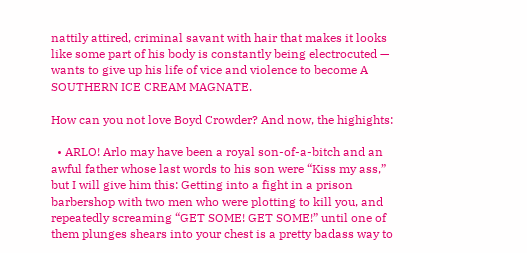nattily attired, criminal savant with hair that makes it looks like some part of his body is constantly being electrocuted — wants to give up his life of vice and violence to become A SOUTHERN ICE CREAM MAGNATE.

How can you not love Boyd Crowder? And now, the highights:

  • ARLO! Arlo may have been a royal son-of-a-bitch and an awful father whose last words to his son were “Kiss my ass,” but I will give him this: Getting into a fight in a prison barbershop with two men who were plotting to kill you, and repeatedly screaming “GET SOME! GET SOME!” until one of them plunges shears into your chest is a pretty badass way to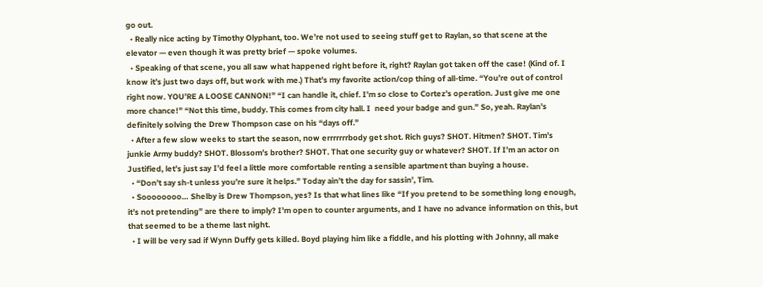go out.
  • Really nice acting by Timothy Olyphant, too. We’re not used to seeing stuff get to Raylan, so that scene at the elevator — even though it was pretty brief — spoke volumes.
  • Speaking of that scene, you all saw what happened right before it, right? Raylan got taken off the case! (Kind of. I know it’s just two days off, but work with me.) That’s my favorite action/cop thing of all-time. “You’re out of control right now. YOU’RE A LOOSE CANNON!” “I can handle it, chief. I’m so close to Cortez’s operation. Just give me one more chance!” “Not this time, buddy. This comes from city hall. I  need your badge and gun.” So, yeah. Raylan’s definitely solving the Drew Thompson case on his “days off.”
  • After a few slow weeks to start the season, now errrrrrrbody get shot. Rich guys? SHOT. Hitmen? SHOT. Tim’s junkie Army buddy? SHOT. Blossom’s brother? SHOT. That one security guy or whatever? SHOT. If I’m an actor on Justified, let’s just say I’d feel a little more comfortable renting a sensible apartment than buying a house.
  • “Don’t say sh-t unless you’re sure it helps.” Today ain’t the day for sassin’, Tim.
  • Soooooooo… Shelby is Drew Thompson, yes? Is that what lines like “If you pretend to be something long enough, it’s not pretending” are there to imply? I’m open to counter arguments, and I have no advance information on this, but that seemed to be a theme last night.
  • I will be very sad if Wynn Duffy gets killed. Boyd playing him like a fiddle, and his plotting with Johnny, all make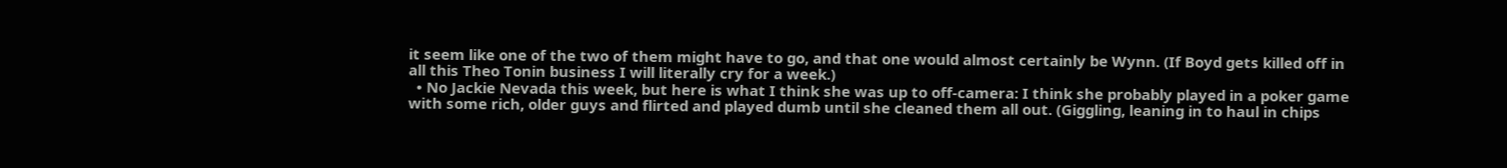it seem like one of the two of them might have to go, and that one would almost certainly be Wynn. (If Boyd gets killed off in all this Theo Tonin business I will literally cry for a week.)
  • No Jackie Nevada this week, but here is what I think she was up to off-camera: I think she probably played in a poker game with some rich, older guys and flirted and played dumb until she cleaned them all out. (Giggling, leaning in to haul in chips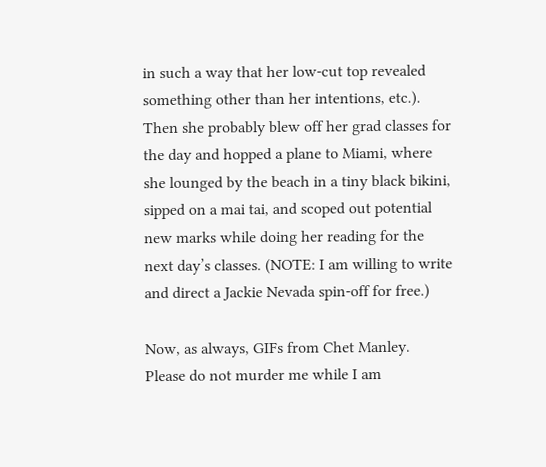in such a way that her low-cut top revealed something other than her intentions, etc.). Then she probably blew off her grad classes for the day and hopped a plane to Miami, where she lounged by the beach in a tiny black bikini, sipped on a mai tai, and scoped out potential new marks while doing her reading for the next day’s classes. (NOTE: I am willing to write and direct a Jackie Nevada spin-off for free.)

Now, as always, GIFs from Chet Manley. Please do not murder me while I am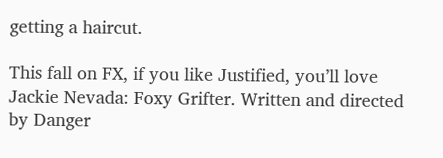getting a haircut.

This fall on FX, if you like Justified, you’ll love Jackie Nevada: Foxy Grifter. Written and directed by Danger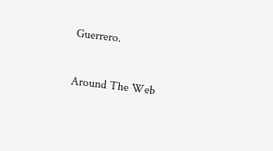Guerrero.

Around The Web